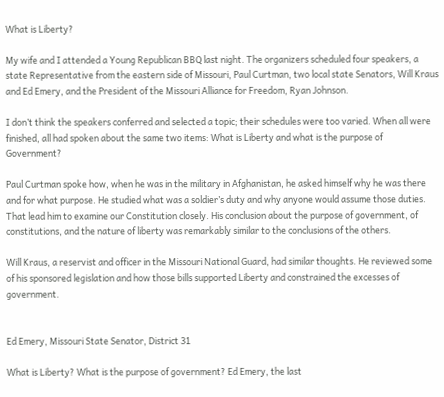What is Liberty?

My wife and I attended a Young Republican BBQ last night. The organizers scheduled four speakers, a state Representative from the eastern side of Missouri, Paul Curtman, two local state Senators, Will Kraus and Ed Emery, and the President of the Missouri Alliance for Freedom, Ryan Johnson.

I don’t think the speakers conferred and selected a topic; their schedules were too varied. When all were finished, all had spoken about the same two items: What is Liberty and what is the purpose of Government?

Paul Curtman spoke how, when he was in the military in Afghanistan, he asked himself why he was there and for what purpose. He studied what was a soldier’s duty and why anyone would assume those duties. That lead him to examine our Constitution closely. His conclusion about the purpose of government, of constitutions, and the nature of liberty was remarkably similar to the conclusions of the others.

Will Kraus, a reservist and officer in the Missouri National Guard, had similar thoughts. He reviewed some of his sponsored legislation and how those bills supported Liberty and constrained the excesses of government.


Ed Emery, Missouri State Senator, District 31

What is Liberty? What is the purpose of government? Ed Emery, the last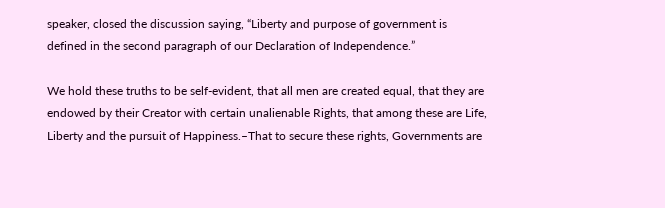speaker, closed the discussion saying, “Liberty and purpose of government is defined in the second paragraph of our Declaration of Independence.”

We hold these truths to be self-evident, that all men are created equal, that they are endowed by their Creator with certain unalienable Rights, that among these are Life, Liberty and the pursuit of Happiness.–That to secure these rights, Governments are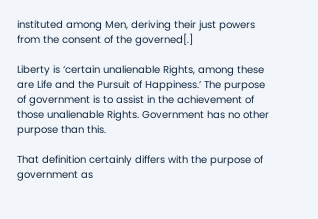instituted among Men, deriving their just powers from the consent of the governed[.]

Liberty is ‘certain unalienable Rights, among these are Life and the Pursuit of Happiness.’ The purpose of government is to assist in the achievement of those unalienable Rights. Government has no other purpose than this.

That definition certainly differs with the purpose of government as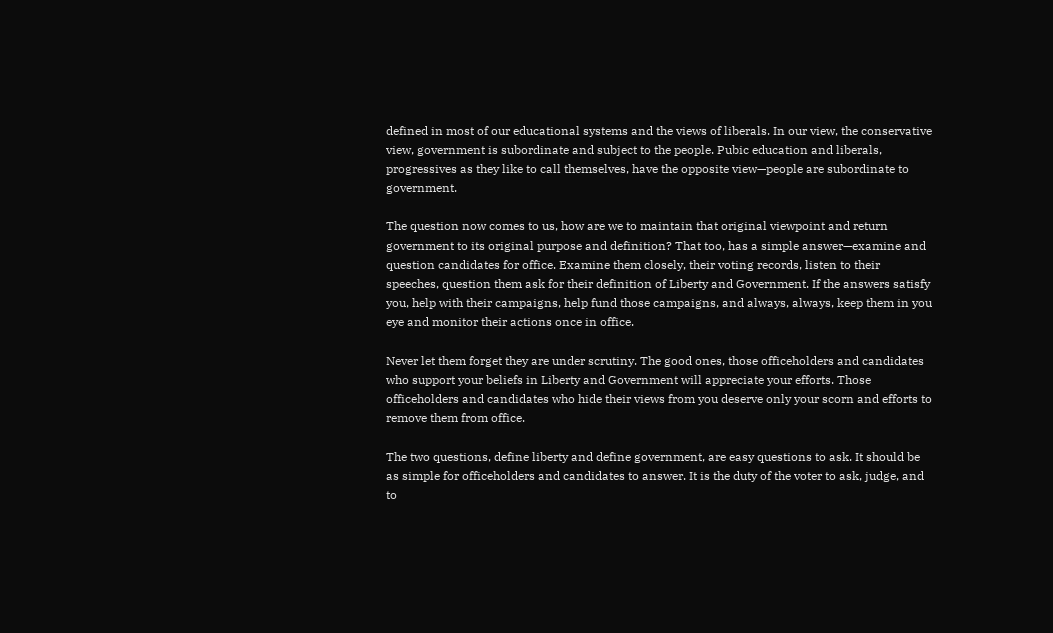defined in most of our educational systems and the views of liberals. In our view, the conservative view, government is subordinate and subject to the people. Pubic education and liberals, progressives as they like to call themselves, have the opposite view—people are subordinate to government.

The question now comes to us, how are we to maintain that original viewpoint and return government to its original purpose and definition? That too, has a simple answer—examine and question candidates for office. Examine them closely, their voting records, listen to their speeches, question them ask for their definition of Liberty and Government. If the answers satisfy you, help with their campaigns, help fund those campaigns, and always, always, keep them in you eye and monitor their actions once in office.

Never let them forget they are under scrutiny. The good ones, those officeholders and candidates who support your beliefs in Liberty and Government will appreciate your efforts. Those officeholders and candidates who hide their views from you deserve only your scorn and efforts to remove them from office.

The two questions, define liberty and define government, are easy questions to ask. It should be as simple for officeholders and candidates to answer. It is the duty of the voter to ask, judge, and to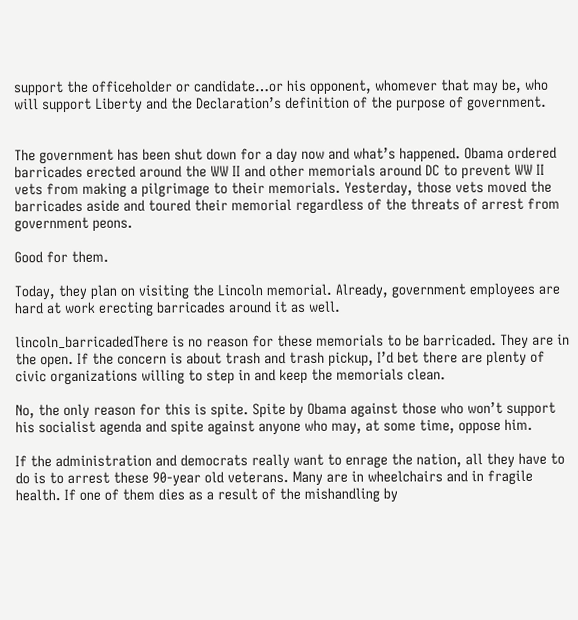support the officeholder or candidate…or his opponent, whomever that may be, who will support Liberty and the Declaration’s definition of the purpose of government.


The government has been shut down for a day now and what’s happened. Obama ordered barricades erected around the WW II and other memorials around DC to prevent WW II vets from making a pilgrimage to their memorials. Yesterday, those vets moved the barricades aside and toured their memorial regardless of the threats of arrest from government peons.

Good for them.

Today, they plan on visiting the Lincoln memorial. Already, government employees are hard at work erecting barricades around it as well.

lincoln_barricadedThere is no reason for these memorials to be barricaded. They are in the open. If the concern is about trash and trash pickup, I’d bet there are plenty of civic organizations willing to step in and keep the memorials clean.

No, the only reason for this is spite. Spite by Obama against those who won’t support his socialist agenda and spite against anyone who may, at some time, oppose him.

If the administration and democrats really want to enrage the nation, all they have to do is to arrest these 90-year old veterans. Many are in wheelchairs and in fragile health. If one of them dies as a result of the mishandling by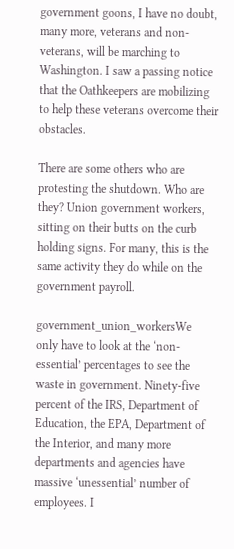government goons, I have no doubt, many more, veterans and non-veterans, will be marching to Washington. I saw a passing notice that the Oathkeepers are mobilizing to help these veterans overcome their obstacles.

There are some others who are protesting the shutdown. Who are they? Union government workers, sitting on their butts on the curb holding signs. For many, this is the same activity they do while on the government payroll.

government_union_workersWe only have to look at the ‘non-essential’ percentages to see the waste in government. Ninety-five percent of the IRS, Department of Education, the EPA, Department of the Interior, and many more departments and agencies have massive ‘unessential’ number of employees. I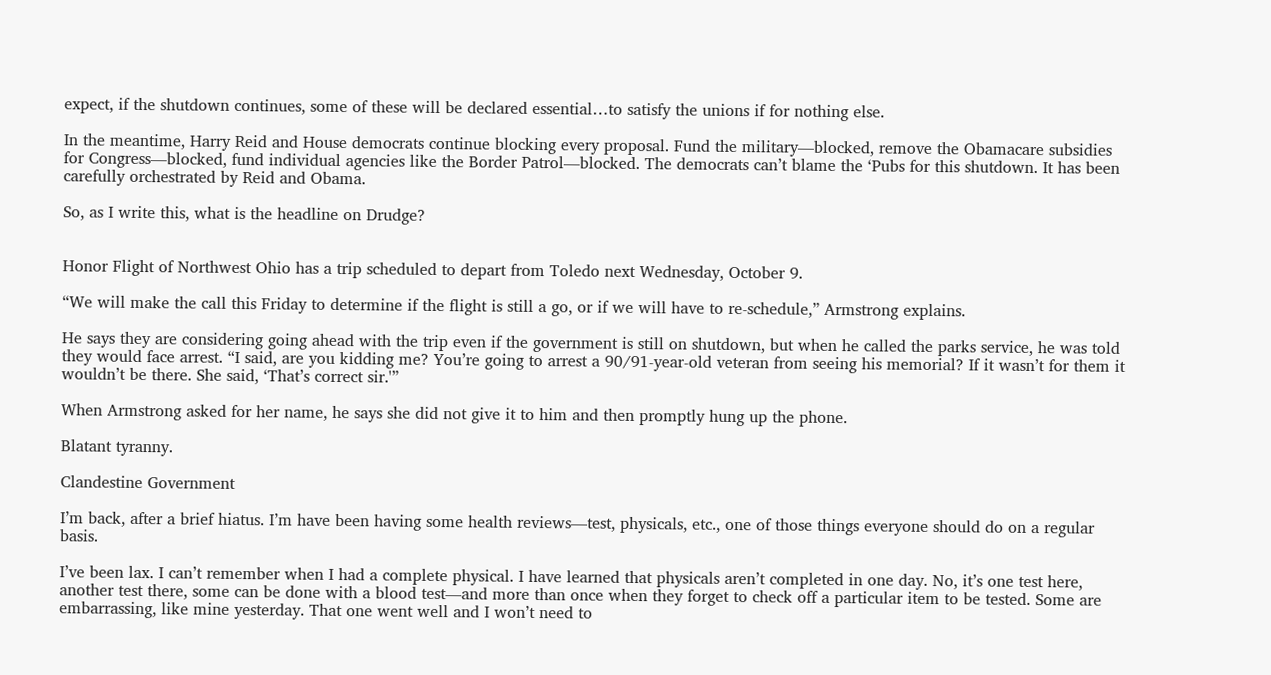expect, if the shutdown continues, some of these will be declared essential…to satisfy the unions if for nothing else.

In the meantime, Harry Reid and House democrats continue blocking every proposal. Fund the military—blocked, remove the Obamacare subsidies for Congress—blocked, fund individual agencies like the Border Patrol—blocked. The democrats can’t blame the ‘Pubs for this shutdown. It has been carefully orchestrated by Reid and Obama.

So, as I write this, what is the headline on Drudge?


Honor Flight of Northwest Ohio has a trip scheduled to depart from Toledo next Wednesday, October 9.

“We will make the call this Friday to determine if the flight is still a go, or if we will have to re-schedule,” Armstrong explains.

He says they are considering going ahead with the trip even if the government is still on shutdown, but when he called the parks service, he was told they would face arrest. “I said, are you kidding me? You’re going to arrest a 90/91-year-old veteran from seeing his memorial? If it wasn’t for them it wouldn’t be there. She said, ‘That’s correct sir.'”

When Armstrong asked for her name, he says she did not give it to him and then promptly hung up the phone.

Blatant tyranny.

Clandestine Government

I’m back, after a brief hiatus. I’m have been having some health reviews—test, physicals, etc., one of those things everyone should do on a regular basis.

I’ve been lax. I can’t remember when I had a complete physical. I have learned that physicals aren’t completed in one day. No, it’s one test here, another test there, some can be done with a blood test—and more than once when they forget to check off a particular item to be tested. Some are embarrassing, like mine yesterday. That one went well and I won’t need to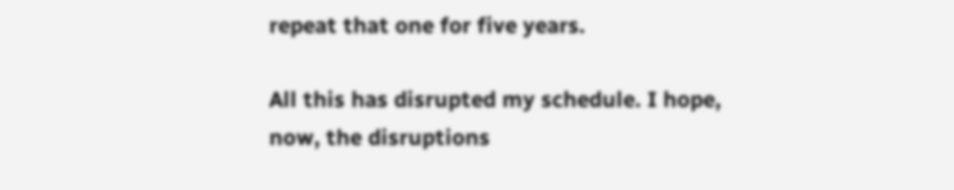repeat that one for five years.

All this has disrupted my schedule. I hope, now, the disruptions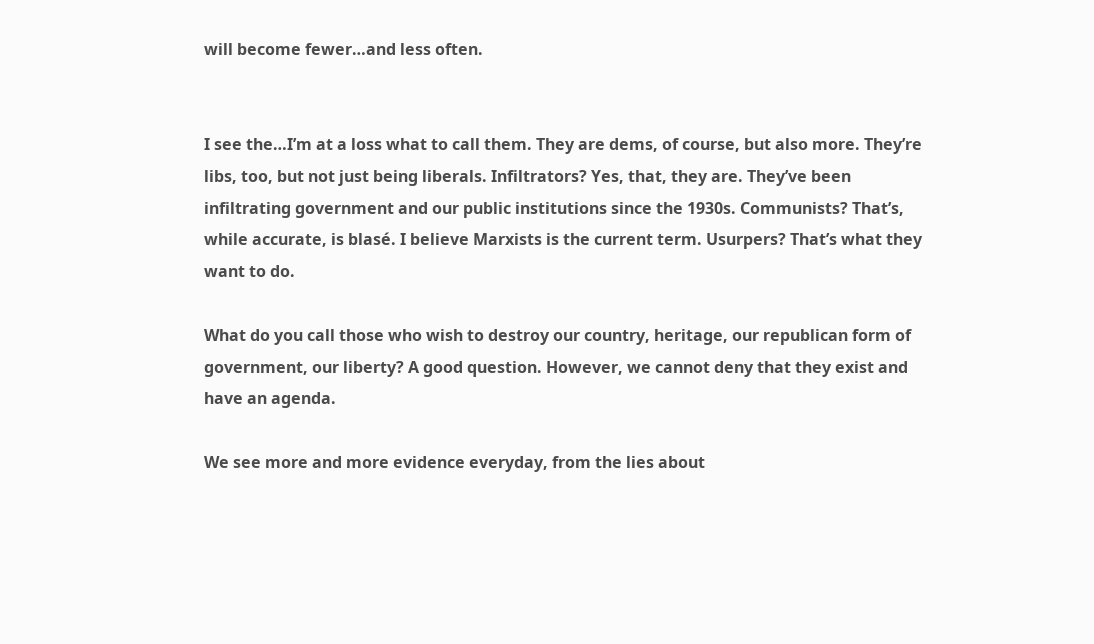will become fewer…and less often.


I see the…I’m at a loss what to call them. They are dems, of course, but also more. They’re libs, too, but not just being liberals. Infiltrators? Yes, that, they are. They’ve been infiltrating government and our public institutions since the 1930s. Communists? That’s, while accurate, is blasé. I believe Marxists is the current term. Usurpers? That’s what they want to do.

What do you call those who wish to destroy our country, heritage, our republican form of government, our liberty? A good question. However, we cannot deny that they exist and have an agenda.

We see more and more evidence everyday, from the lies about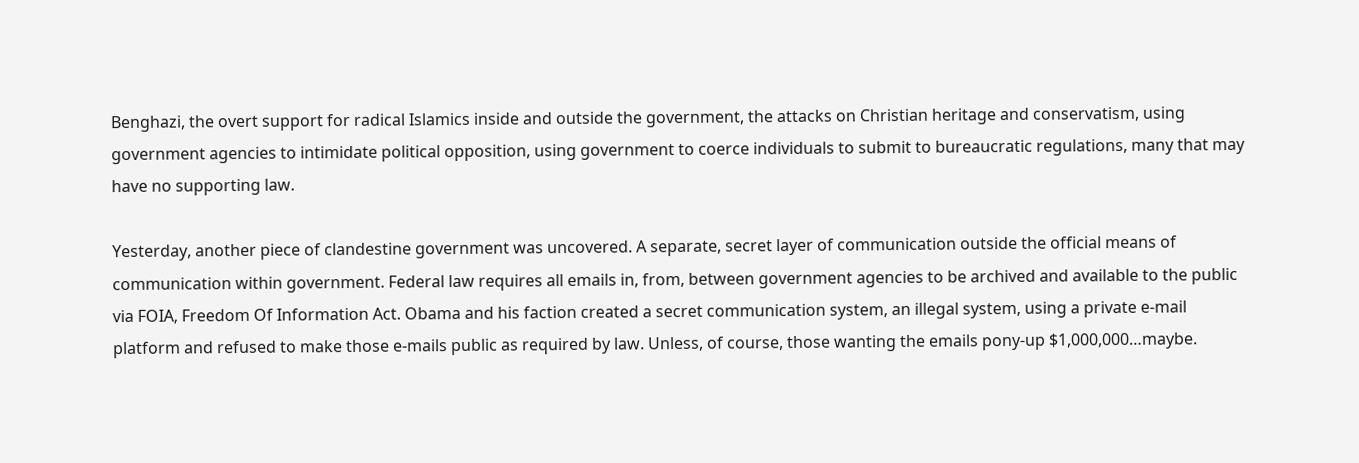Benghazi, the overt support for radical Islamics inside and outside the government, the attacks on Christian heritage and conservatism, using government agencies to intimidate political opposition, using government to coerce individuals to submit to bureaucratic regulations, many that may have no supporting law.

Yesterday, another piece of clandestine government was uncovered. A separate, secret layer of communication outside the official means of communication within government. Federal law requires all emails in, from, between government agencies to be archived and available to the public via FOIA, Freedom Of Information Act. Obama and his faction created a secret communication system, an illegal system, using a private e-mail platform and refused to make those e-mails public as required by law. Unless, of course, those wanting the emails pony-up $1,000,000…maybe.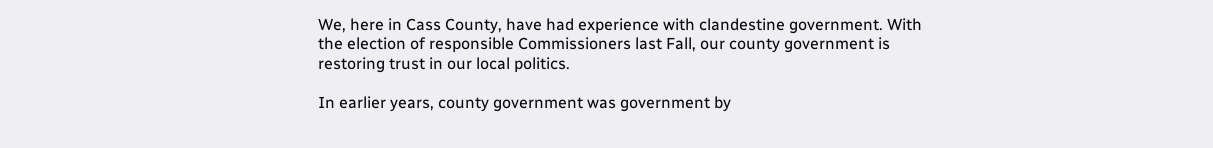We, here in Cass County, have had experience with clandestine government. With the election of responsible Commissioners last Fall, our county government is restoring trust in our local politics.

In earlier years, county government was government by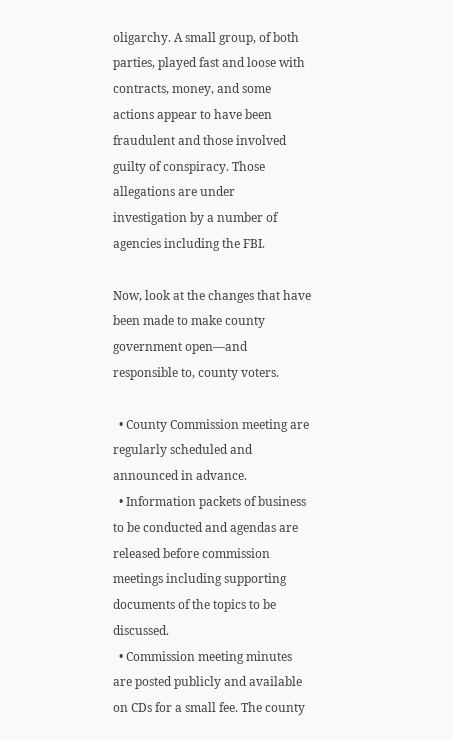oligarchy. A small group, of both parties, played fast and loose with contracts, money, and some actions appear to have been fraudulent and those involved guilty of conspiracy. Those allegations are under investigation by a number of agencies including the FBI.

Now, look at the changes that have been made to make county government open—and responsible to, county voters.

  • County Commission meeting are regularly scheduled and announced in advance.
  • Information packets of business to be conducted and agendas are released before commission meetings including supporting documents of the topics to be discussed.
  • Commission meeting minutes are posted publicly and available on CDs for a small fee. The county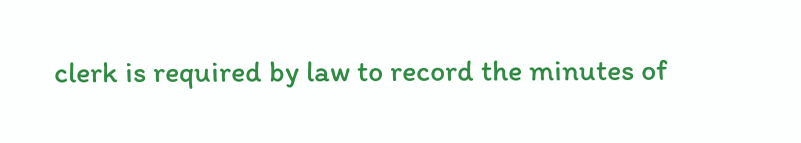clerk is required by law to record the minutes of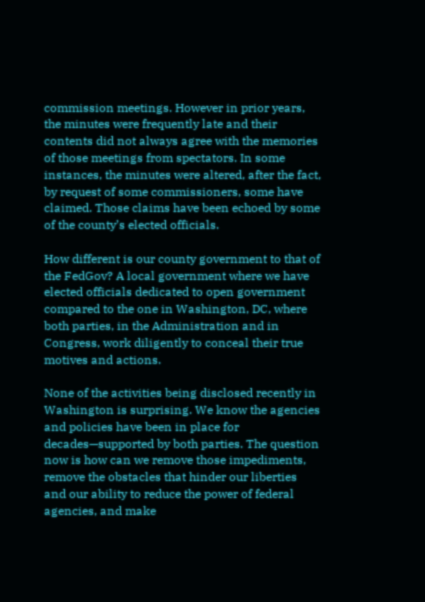commission meetings. However in prior years, the minutes were frequently late and their contents did not always agree with the memories of those meetings from spectators. In some instances, the minutes were altered, after the fact, by request of some commissioners, some have claimed. Those claims have been echoed by some of the county’s elected officials.

How different is our county government to that of the FedGov? A local government where we have elected officials dedicated to open government compared to the one in Washington, DC, where both parties, in the Administration and in Congress, work diligently to conceal their true motives and actions.

None of the activities being disclosed recently in Washington is surprising. We know the agencies and policies have been in place for decades—supported by both parties. The question now is how can we remove those impediments, remove the obstacles that hinder our liberties and our ability to reduce the power of federal agencies, and make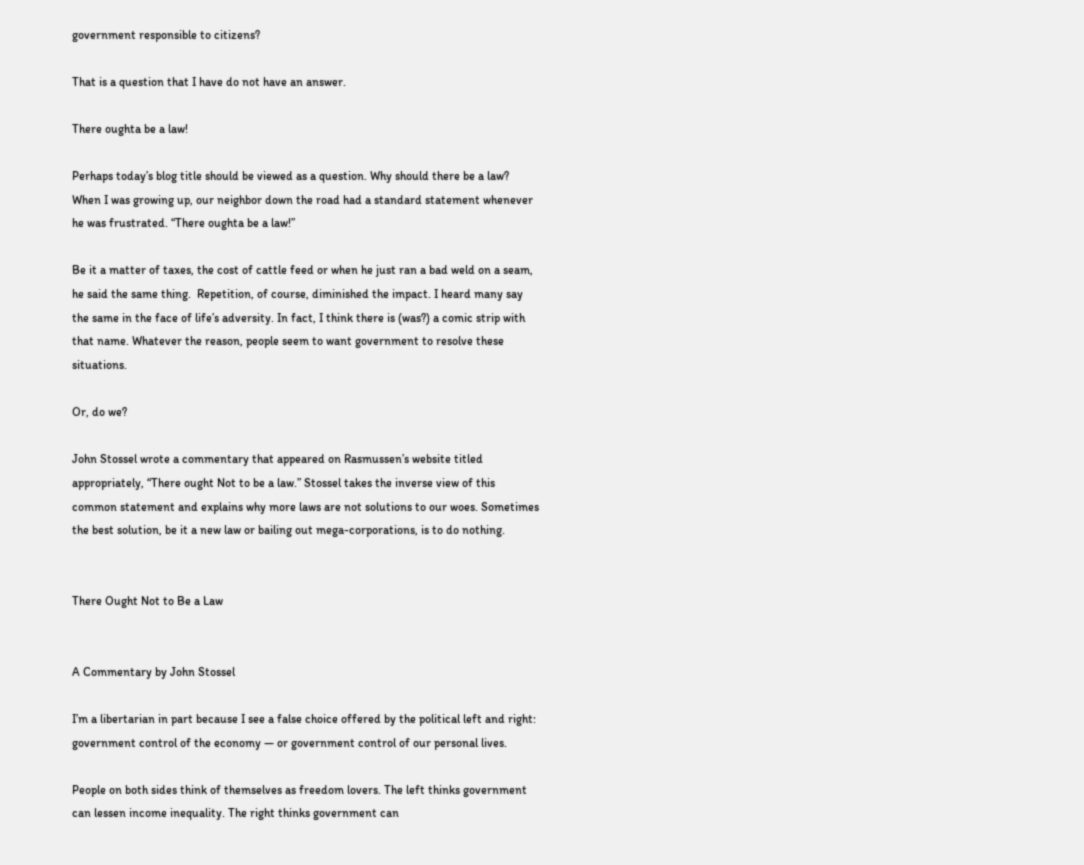government responsible to citizens?

That is a question that I have do not have an answer.

There oughta be a law!

Perhaps today’s blog title should be viewed as a question. Why should there be a law?  When I was growing up, our neighbor down the road had a standard statement whenever he was frustrated. “There oughta be a law!”

Be it a matter of taxes, the cost of cattle feed or when he just ran a bad weld on a seam, he said the same thing.  Repetition, of course, diminished the impact. I heard many say the same in the face of life’s adversity. In fact, I think there is (was?) a comic strip with that name. Whatever the reason, people seem to want government to resolve these situations.

Or, do we?

John Stossel wrote a commentary that appeared on Rasmussen’s website titled appropriately, “There ought Not to be a law.” Stossel takes the inverse view of this common statement and explains why more laws are not solutions to our woes. Sometimes the best solution, be it a new law or bailing out mega-corporations, is to do nothing.


There Ought Not to Be a Law


A Commentary by John Stossel

I’m a libertarian in part because I see a false choice offered by the political left and right: government control of the economy — or government control of our personal lives.

People on both sides think of themselves as freedom lovers. The left thinks government can lessen income inequality. The right thinks government can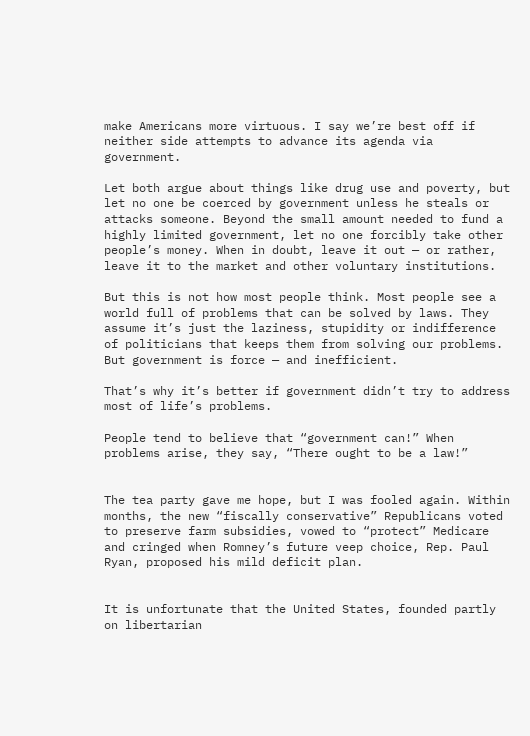make Americans more virtuous. I say we’re best off if neither side attempts to advance its agenda via government.

Let both argue about things like drug use and poverty, but let no one be coerced by government unless he steals or attacks someone. Beyond the small amount needed to fund a highly limited government, let no one forcibly take other people’s money. When in doubt, leave it out — or rather, leave it to the market and other voluntary institutions.

But this is not how most people think. Most people see a world full of problems that can be solved by laws. They assume it’s just the laziness, stupidity or indifference of politicians that keeps them from solving our problems. But government is force — and inefficient.

That’s why it’s better if government didn’t try to address most of life’s problems.

People tend to believe that “government can!” When problems arise, they say, “There ought to be a law!”


The tea party gave me hope, but I was fooled again. Within months, the new “fiscally conservative” Republicans voted to preserve farm subsidies, vowed to “protect” Medicare and cringed when Romney’s future veep choice, Rep. Paul Ryan, proposed his mild deficit plan.


It is unfortunate that the United States, founded partly on libertarian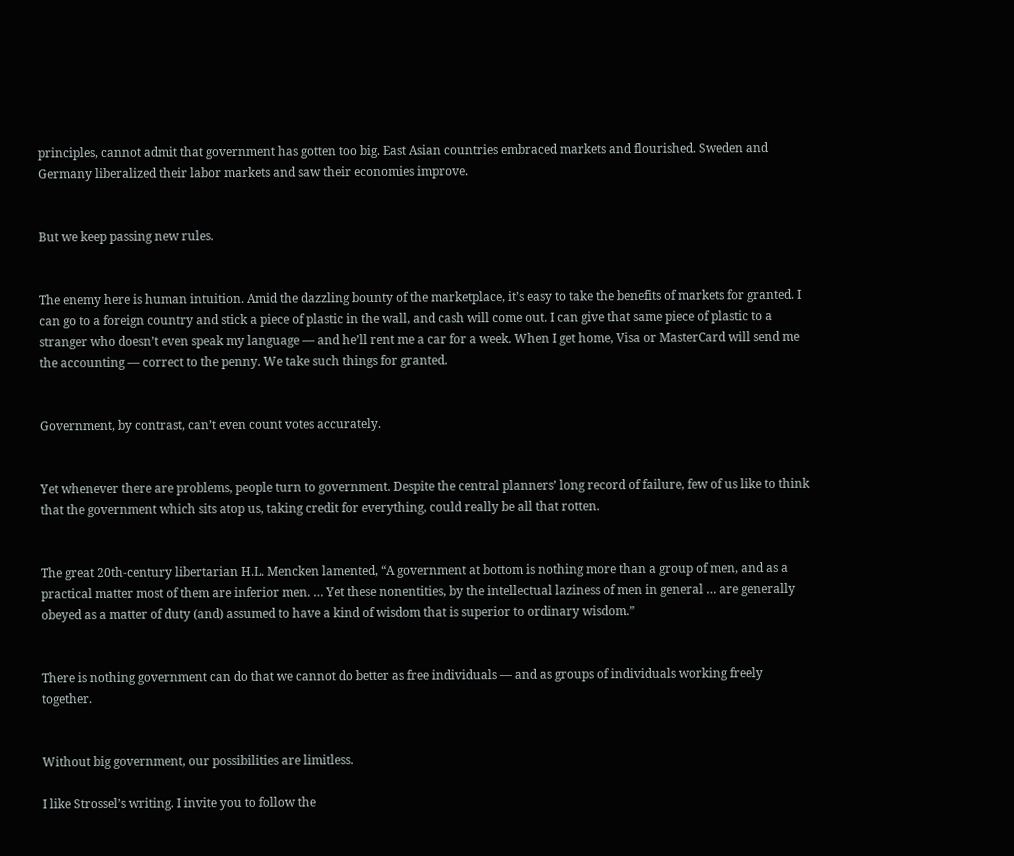principles, cannot admit that government has gotten too big. East Asian countries embraced markets and flourished. Sweden and Germany liberalized their labor markets and saw their economies improve.


But we keep passing new rules.


The enemy here is human intuition. Amid the dazzling bounty of the marketplace, it’s easy to take the benefits of markets for granted. I can go to a foreign country and stick a piece of plastic in the wall, and cash will come out. I can give that same piece of plastic to a stranger who doesn’t even speak my language — and he’ll rent me a car for a week. When I get home, Visa or MasterCard will send me the accounting — correct to the penny. We take such things for granted.


Government, by contrast, can’t even count votes accurately.


Yet whenever there are problems, people turn to government. Despite the central planners’ long record of failure, few of us like to think that the government which sits atop us, taking credit for everything, could really be all that rotten.


The great 20th-century libertarian H.L. Mencken lamented, “A government at bottom is nothing more than a group of men, and as a practical matter most of them are inferior men. … Yet these nonentities, by the intellectual laziness of men in general … are generally obeyed as a matter of duty (and) assumed to have a kind of wisdom that is superior to ordinary wisdom.”


There is nothing government can do that we cannot do better as free individuals — and as groups of individuals working freely together.


Without big government, our possibilities are limitless.

I like Strossel’s writing. I invite you to follow the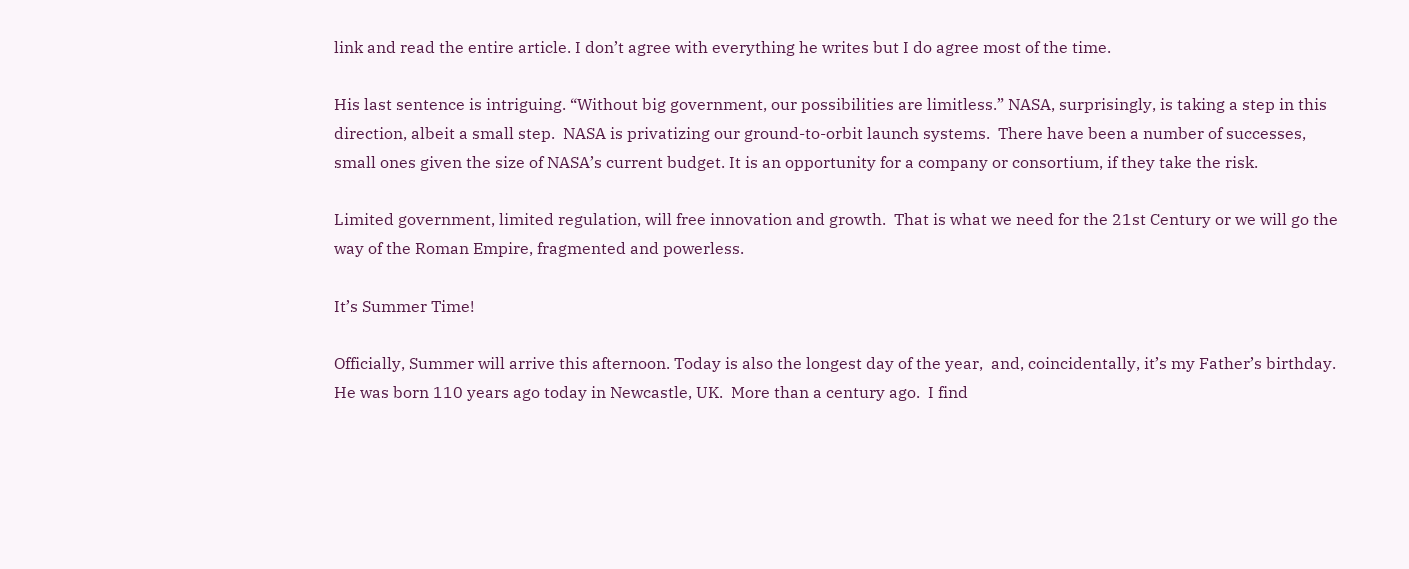link and read the entire article. I don’t agree with everything he writes but I do agree most of the time.

His last sentence is intriguing. “Without big government, our possibilities are limitless.” NASA, surprisingly, is taking a step in this direction, albeit a small step.  NASA is privatizing our ground-to-orbit launch systems.  There have been a number of successes, small ones given the size of NASA’s current budget. It is an opportunity for a company or consortium, if they take the risk.

Limited government, limited regulation, will free innovation and growth.  That is what we need for the 21st Century or we will go the way of the Roman Empire, fragmented and powerless.

It’s Summer Time!

Officially, Summer will arrive this afternoon. Today is also the longest day of the year,  and, coincidentally, it’s my Father’s birthday. He was born 110 years ago today in Newcastle, UK.  More than a century ago.  I find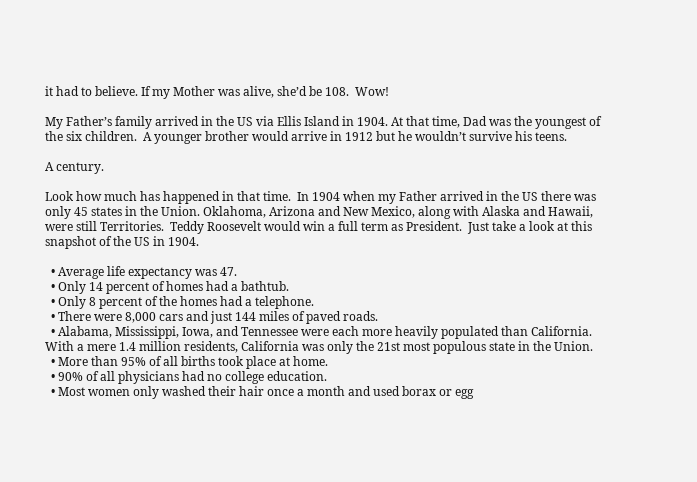it had to believe. If my Mother was alive, she’d be 108.  Wow!

My Father’s family arrived in the US via Ellis Island in 1904. At that time, Dad was the youngest of the six children.  A younger brother would arrive in 1912 but he wouldn’t survive his teens.

A century.

Look how much has happened in that time.  In 1904 when my Father arrived in the US there was only 45 states in the Union. Oklahoma, Arizona and New Mexico, along with Alaska and Hawaii, were still Territories.  Teddy Roosevelt would win a full term as President.  Just take a look at this snapshot of the US in 1904.

  • Average life expectancy was 47.
  • Only 14 percent of homes had a bathtub.
  • Only 8 percent of the homes had a telephone.
  • There were 8,000 cars and just 144 miles of paved roads.
  • Alabama, Mississippi, Iowa, and Tennessee were each more heavily populated than California. With a mere 1.4 million residents, California was only the 21st most populous state in the Union.
  • More than 95% of all births took place at home.
  • 90% of all physicians had no college education.
  • Most women only washed their hair once a month and used borax or egg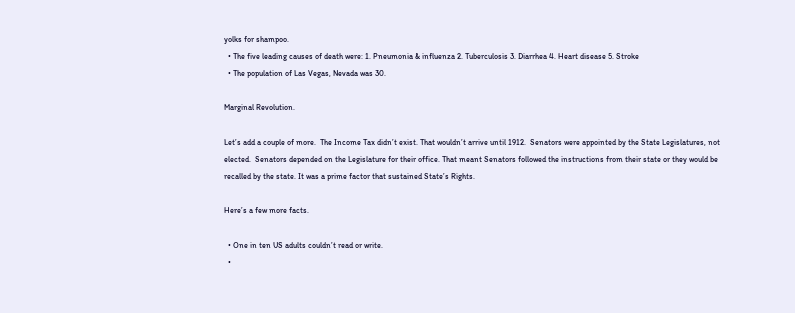yolks for shampoo.
  • The five leading causes of death were: 1. Pneumonia & influenza 2. Tuberculosis 3. Diarrhea 4. Heart disease 5. Stroke
  • The population of Las Vegas, Nevada was 30.

Marginal Revolution.

Let’s add a couple of more.  The Income Tax didn’t exist. That wouldn’t arrive until 1912.  Senators were appointed by the State Legislatures, not elected.  Senators depended on the Legislature for their office. That meant Senators followed the instructions from their state or they would be recalled by the state. It was a prime factor that sustained State’s Rights.

Here’s a few more facts.

  • One in ten US adults couldn’t read or write.
  •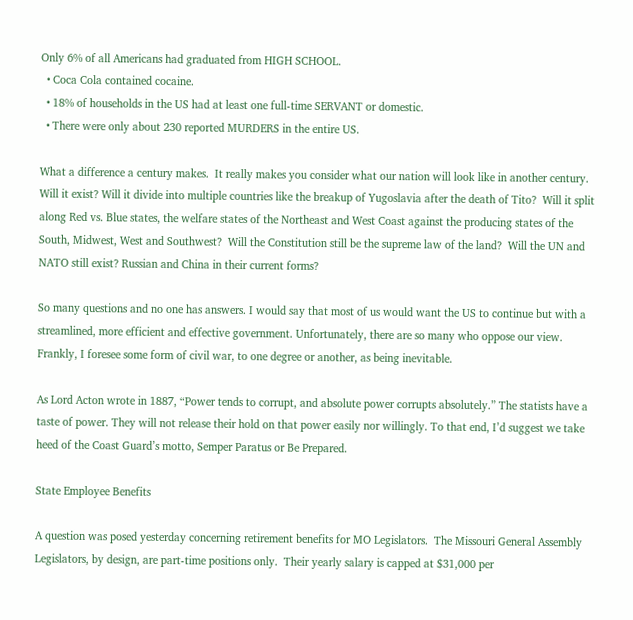Only 6% of all Americans had graduated from HIGH SCHOOL.
  • Coca Cola contained cocaine.
  • 18% of households in the US had at least one full-time SERVANT or domestic.
  • There were only about 230 reported MURDERS in the entire US.

What a difference a century makes.  It really makes you consider what our nation will look like in another century.  Will it exist? Will it divide into multiple countries like the breakup of Yugoslavia after the death of Tito?  Will it split along Red vs. Blue states, the welfare states of the Northeast and West Coast against the producing states of the South, Midwest, West and Southwest?  Will the Constitution still be the supreme law of the land?  Will the UN and NATO still exist? Russian and China in their current forms?

So many questions and no one has answers. I would say that most of us would want the US to continue but with a streamlined, more efficient and effective government. Unfortunately, there are so many who oppose our view.  Frankly, I foresee some form of civil war, to one degree or another, as being inevitable.

As Lord Acton wrote in 1887, “Power tends to corrupt, and absolute power corrupts absolutely.” The statists have a taste of power. They will not release their hold on that power easily nor willingly. To that end, I’d suggest we take heed of the Coast Guard’s motto, Semper Paratus or Be Prepared.

State Employee Benefits

A question was posed yesterday concerning retirement benefits for MO Legislators.  The Missouri General Assembly Legislators, by design, are part-time positions only.  Their yearly salary is capped at $31,000 per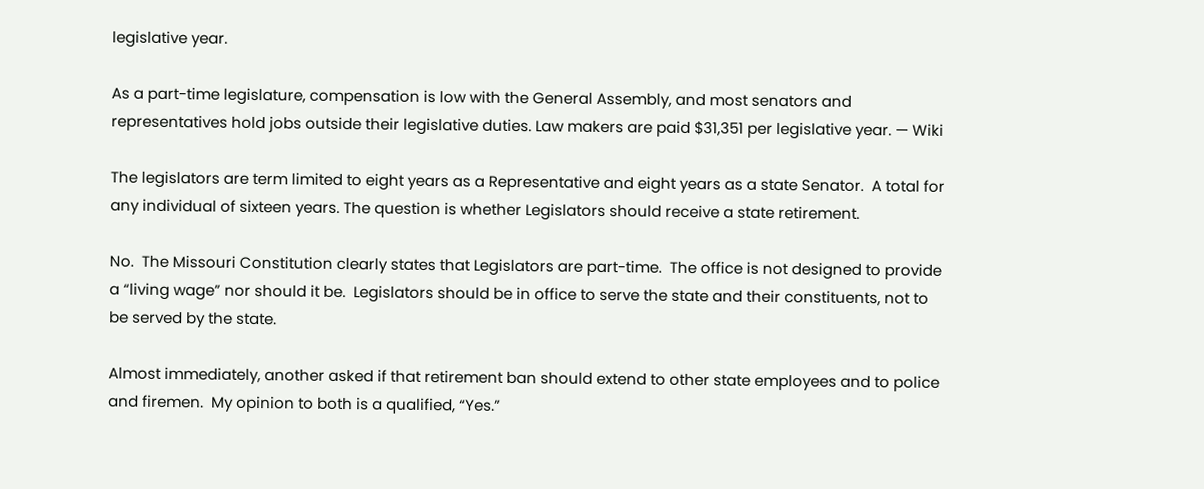legislative year.

As a part-time legislature, compensation is low with the General Assembly, and most senators and representatives hold jobs outside their legislative duties. Law makers are paid $31,351 per legislative year. — Wiki

The legislators are term limited to eight years as a Representative and eight years as a state Senator.  A total for any individual of sixteen years. The question is whether Legislators should receive a state retirement.

No.  The Missouri Constitution clearly states that Legislators are part-time.  The office is not designed to provide a “living wage” nor should it be.  Legislators should be in office to serve the state and their constituents, not to be served by the state.

Almost immediately, another asked if that retirement ban should extend to other state employees and to police and firemen.  My opinion to both is a qualified, “Yes.”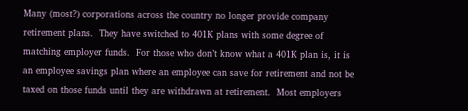Many (most?) corporations across the country no longer provide company retirement plans.  They have switched to 401K plans with some degree of matching employer funds.  For those who don’t know what a 401K plan is, it is an employee savings plan where an employee can save for retirement and not be taxed on those funds until they are withdrawn at retirement.  Most employers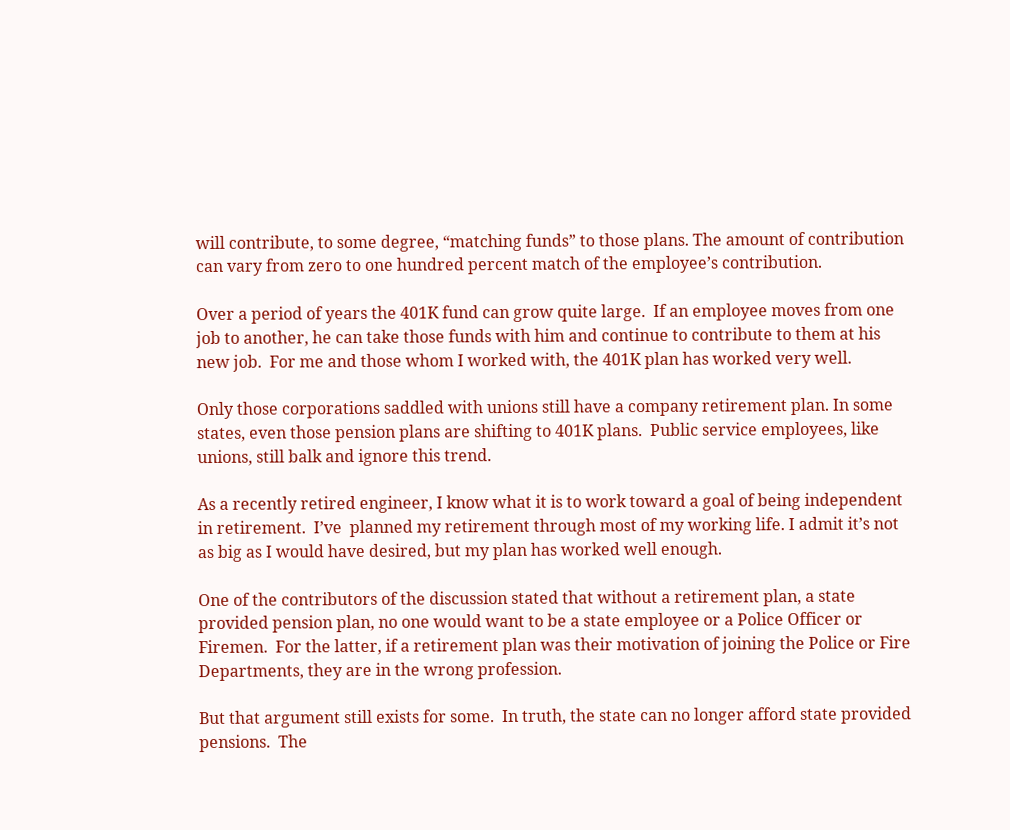will contribute, to some degree, “matching funds” to those plans. The amount of contribution can vary from zero to one hundred percent match of the employee’s contribution.

Over a period of years the 401K fund can grow quite large.  If an employee moves from one job to another, he can take those funds with him and continue to contribute to them at his new job.  For me and those whom I worked with, the 401K plan has worked very well.

Only those corporations saddled with unions still have a company retirement plan. In some states, even those pension plans are shifting to 401K plans.  Public service employees, like unions, still balk and ignore this trend.

As a recently retired engineer, I know what it is to work toward a goal of being independent in retirement.  I’ve  planned my retirement through most of my working life. I admit it’s not as big as I would have desired, but my plan has worked well enough.

One of the contributors of the discussion stated that without a retirement plan, a state provided pension plan, no one would want to be a state employee or a Police Officer or Firemen.  For the latter, if a retirement plan was their motivation of joining the Police or Fire Departments, they are in the wrong profession.

But that argument still exists for some.  In truth, the state can no longer afford state provided pensions.  The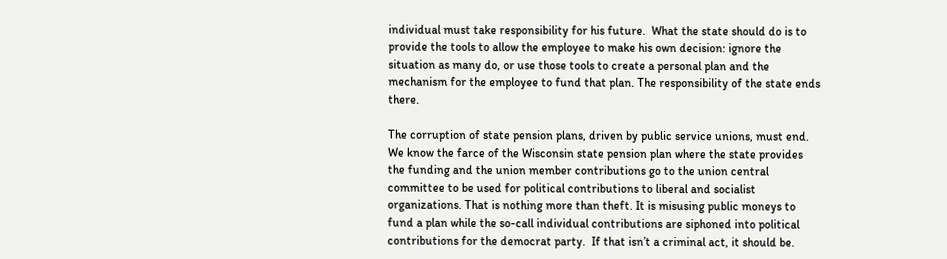individual must take responsibility for his future.  What the state should do is to provide the tools to allow the employee to make his own decision: ignore the situation as many do, or use those tools to create a personal plan and the mechanism for the employee to fund that plan. The responsibility of the state ends there.

The corruption of state pension plans, driven by public service unions, must end.  We know the farce of the Wisconsin state pension plan where the state provides the funding and the union member contributions go to the union central committee to be used for political contributions to liberal and socialist organizations. That is nothing more than theft. It is misusing public moneys to fund a plan while the so-call individual contributions are siphoned into political contributions for the democrat party.  If that isn’t a criminal act, it should be.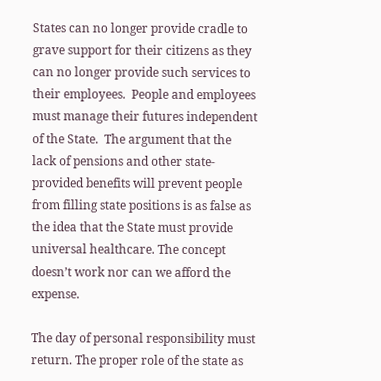States can no longer provide cradle to grave support for their citizens as they can no longer provide such services to their employees.  People and employees must manage their futures independent of the State.  The argument that the lack of pensions and other state-provided benefits will prevent people from filling state positions is as false as the idea that the State must provide universal healthcare. The concept doesn’t work nor can we afford the expense.

The day of personal responsibility must return. The proper role of the state as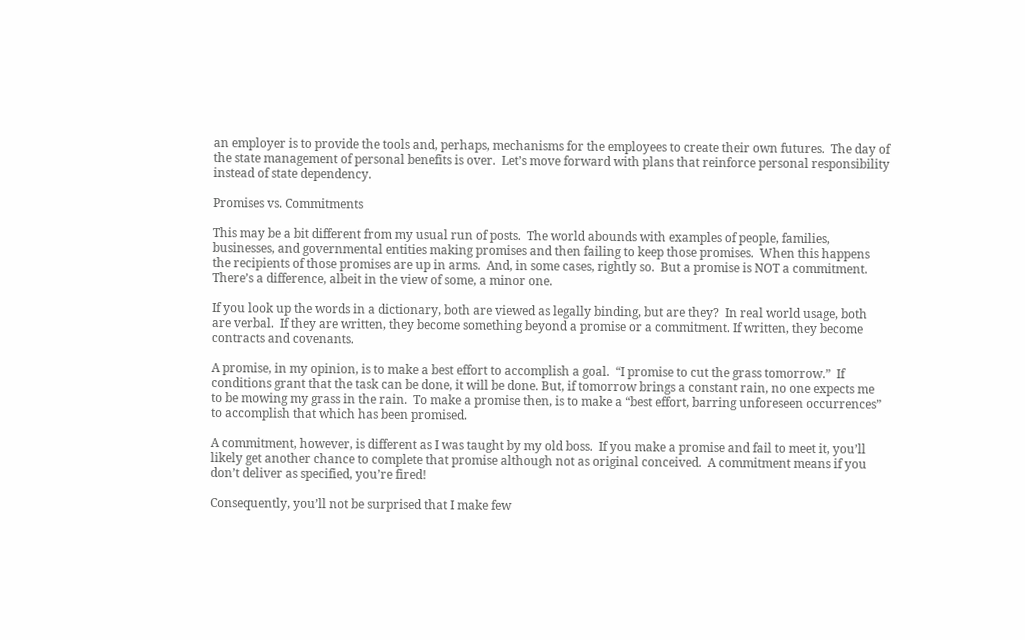an employer is to provide the tools and, perhaps, mechanisms for the employees to create their own futures.  The day of the state management of personal benefits is over.  Let’s move forward with plans that reinforce personal responsibility instead of state dependency.

Promises vs. Commitments

This may be a bit different from my usual run of posts.  The world abounds with examples of people, families, businesses, and governmental entities making promises and then failing to keep those promises.  When this happens the recipients of those promises are up in arms.  And, in some cases, rightly so.  But a promise is NOT a commitment.  There’s a difference, albeit in the view of some, a minor one.

If you look up the words in a dictionary, both are viewed as legally binding, but are they?  In real world usage, both are verbal.  If they are written, they become something beyond a promise or a commitment. If written, they become contracts and covenants.

A promise, in my opinion, is to make a best effort to accomplish a goal.  “I promise to cut the grass tomorrow.”  If conditions grant that the task can be done, it will be done. But, if tomorrow brings a constant rain, no one expects me to be mowing my grass in the rain.  To make a promise then, is to make a “best effort, barring unforeseen occurrences” to accomplish that which has been promised.

A commitment, however, is different as I was taught by my old boss.  If you make a promise and fail to meet it, you’ll likely get another chance to complete that promise although not as original conceived.  A commitment means if you don’t deliver as specified, you’re fired!

Consequently, you’ll not be surprised that I make few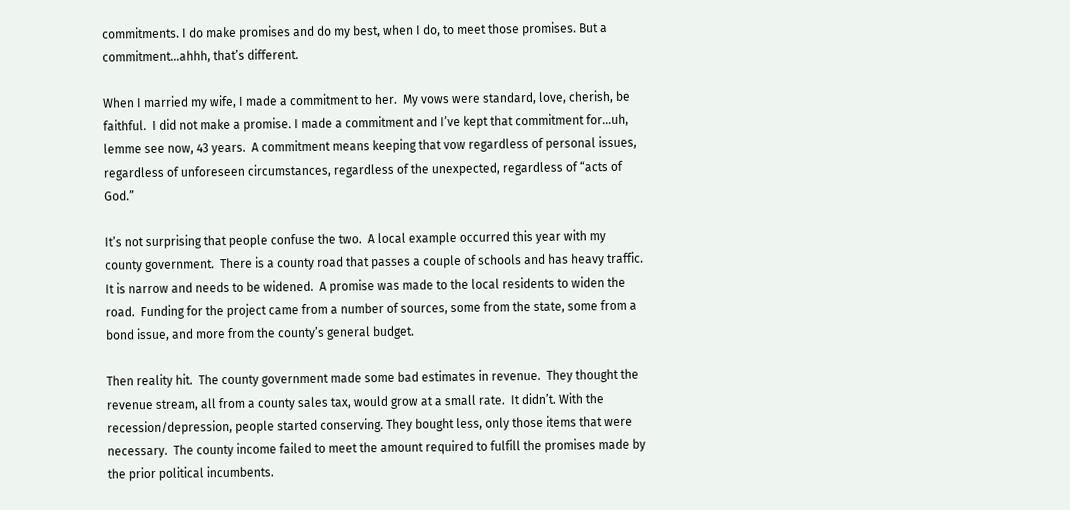commitments. I do make promises and do my best, when I do, to meet those promises. But a commitment…ahhh, that’s different.

When I married my wife, I made a commitment to her.  My vows were standard, love, cherish, be faithful.  I did not make a promise. I made a commitment and I’ve kept that commitment for…uh, lemme see now, 43 years.  A commitment means keeping that vow regardless of personal issues, regardless of unforeseen circumstances, regardless of the unexpected, regardless of “acts of God.”

It’s not surprising that people confuse the two.  A local example occurred this year with my county government.  There is a county road that passes a couple of schools and has heavy traffic.  It is narrow and needs to be widened.  A promise was made to the local residents to widen the road.  Funding for the project came from a number of sources, some from the state, some from a bond issue, and more from the county’s general budget.

Then reality hit.  The county government made some bad estimates in revenue.  They thought the revenue stream, all from a county sales tax, would grow at a small rate.  It didn’t. With the recession/depression, people started conserving. They bought less, only those items that were necessary.  The county income failed to meet the amount required to fulfill the promises made by the prior political incumbents.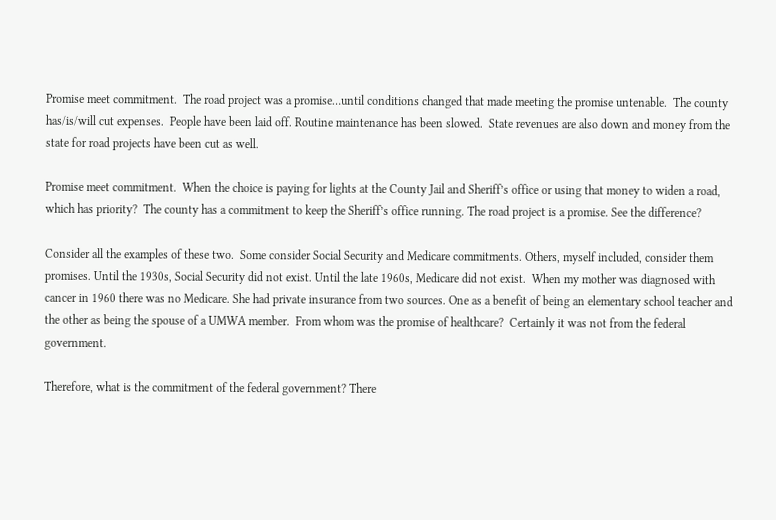Promise meet commitment.  The road project was a promise…until conditions changed that made meeting the promise untenable.  The county has/is/will cut expenses.  People have been laid off. Routine maintenance has been slowed.  State revenues are also down and money from the state for road projects have been cut as well.

Promise meet commitment.  When the choice is paying for lights at the County Jail and Sheriff’s office or using that money to widen a road, which has priority?  The county has a commitment to keep the Sheriff’s office running. The road project is a promise. See the difference?

Consider all the examples of these two.  Some consider Social Security and Medicare commitments. Others, myself included, consider them promises. Until the 1930s, Social Security did not exist. Until the late 1960s, Medicare did not exist.  When my mother was diagnosed with cancer in 1960 there was no Medicare. She had private insurance from two sources. One as a benefit of being an elementary school teacher and the other as being the spouse of a UMWA member.  From whom was the promise of healthcare?  Certainly it was not from the federal government.

Therefore, what is the commitment of the federal government? There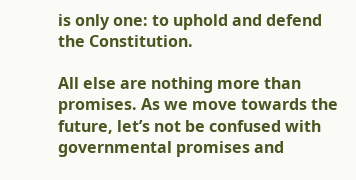is only one: to uphold and defend the Constitution.

All else are nothing more than promises. As we move towards the future, let’s not be confused with governmental promises and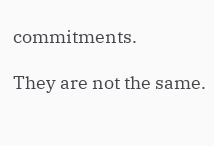commitments.

They are not the same.